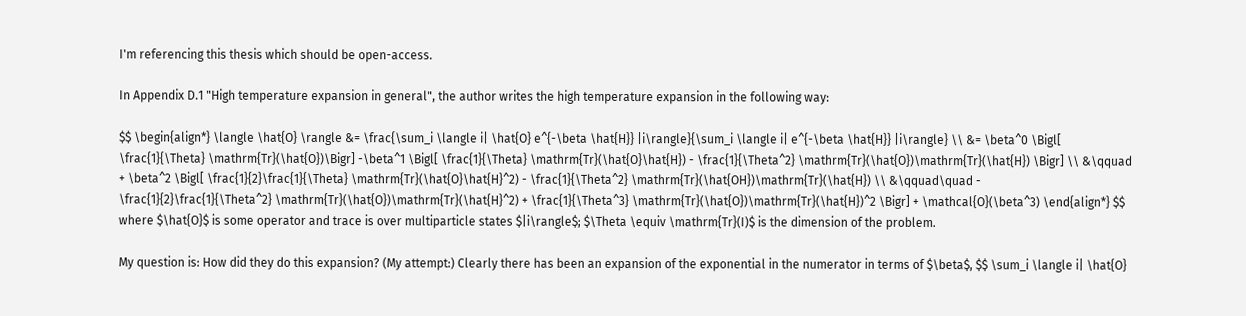I'm referencing this thesis which should be open-access.

In Appendix D.1 "High temperature expansion in general", the author writes the high temperature expansion in the following way:

$$ \begin{align*} \langle \hat{O} \rangle &= \frac{\sum_i \langle i| \hat{O} e^{-\beta \hat{H}} |i\rangle}{\sum_i \langle i| e^{-\beta \hat{H}} |i\rangle} \\ &= \beta^0 \Bigl[ \frac{1}{\Theta} \mathrm{Tr}(\hat{O})\Bigr] -\beta^1 \Bigl[ \frac{1}{\Theta} \mathrm{Tr}(\hat{O}\hat{H}) - \frac{1}{\Theta^2} \mathrm{Tr}(\hat{O})\mathrm{Tr}(\hat{H}) \Bigr] \\ &\qquad + \beta^2 \Bigl[ \frac{1}{2}\frac{1}{\Theta} \mathrm{Tr}(\hat{O}\hat{H}^2) - \frac{1}{\Theta^2} \mathrm{Tr}(\hat{OH})\mathrm{Tr}(\hat{H}) \\ &\qquad\quad - \frac{1}{2}\frac{1}{\Theta^2} \mathrm{Tr}(\hat{O})\mathrm{Tr}(\hat{H}^2) + \frac{1}{\Theta^3} \mathrm{Tr}(\hat{O})\mathrm{Tr}(\hat{H})^2 \Bigr] + \mathcal{O}(\beta^3) \end{align*} $$ where $\hat{O}$ is some operator and trace is over multiparticle states $|i\rangle$; $\Theta \equiv \mathrm{Tr}(I)$ is the dimension of the problem.

My question is: How did they do this expansion? (My attempt:) Clearly there has been an expansion of the exponential in the numerator in terms of $\beta$, $$ \sum_i \langle i| \hat{O}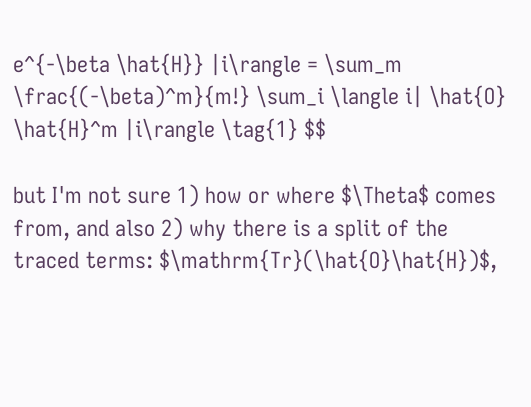e^{-\beta \hat{H}} |i\rangle = \sum_m \frac{(-\beta)^m}{m!} \sum_i \langle i| \hat{O} \hat{H}^m |i\rangle \tag{1} $$

but I'm not sure 1) how or where $\Theta$ comes from, and also 2) why there is a split of the traced terms: $\mathrm{Tr}(\hat{O}\hat{H})$,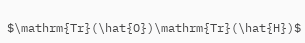$\mathrm{Tr}(\hat{O})\mathrm{Tr}(\hat{H})$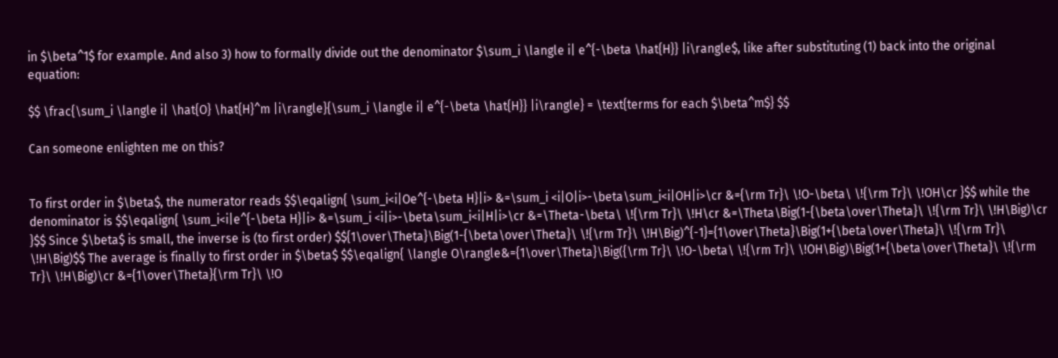in $\beta^1$ for example. And also 3) how to formally divide out the denominator $\sum_i \langle i| e^{-\beta \hat{H}} |i\rangle$, like after substituting (1) back into the original equation:

$$ \frac{\sum_i \langle i| \hat{O} \hat{H}^m |i\rangle}{\sum_i \langle i| e^{-\beta \hat{H}} |i\rangle} = \text{terms for each $\beta^m$} $$

Can someone enlighten me on this?


To first order in $\beta$, the numerator reads $$\eqalign{ \sum_i<i|Oe^{-\beta H}|i> &=\sum_i <i|O|i>-\beta\sum_i<i|OH|i>\cr &={\rm Tr}\ \!O-\beta\ \!{\rm Tr}\ \!OH\cr }$$ while the denominator is $$\eqalign{ \sum_i<i|e^{-\beta H}|i> &=\sum_i <i|i>-\beta\sum_i<i|H|i>\cr &=\Theta-\beta\ \!{\rm Tr}\ \!H\cr &=\Theta\Big(1-{\beta\over\Theta}\ \!{\rm Tr}\ \!H\Big)\cr }$$ Since $\beta$ is small, the inverse is (to first order) $${1\over\Theta}\Big(1-{\beta\over\Theta}\ \!{\rm Tr}\ \!H\Big)^{-1}={1\over\Theta}\Big(1+{\beta\over\Theta}\ \!{\rm Tr}\ \!H\Big)$$ The average is finally to first order in $\beta$ $$\eqalign{ \langle O\rangle&={1\over\Theta}\Big({\rm Tr}\ \!O-\beta\ \!{\rm Tr}\ \!OH\Big)\Big(1+{\beta\over\Theta}\ \!{\rm Tr}\ \!H\Big)\cr &={1\over\Theta}{\rm Tr}\ \!O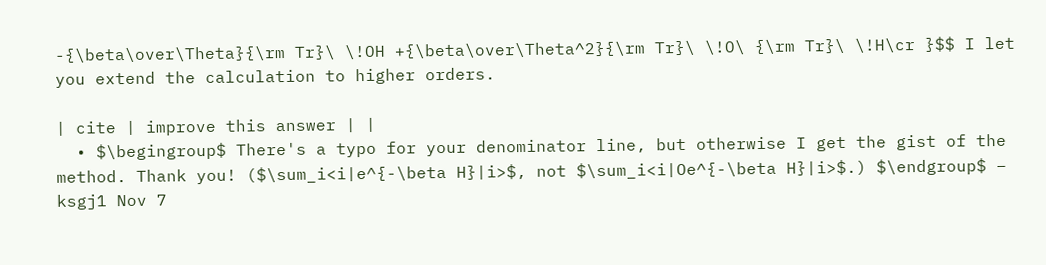-{\beta\over\Theta}{\rm Tr}\ \!OH +{\beta\over\Theta^2}{\rm Tr}\ \!O\ {\rm Tr}\ \!H\cr }$$ I let you extend the calculation to higher orders.

| cite | improve this answer | |
  • $\begingroup$ There's a typo for your denominator line, but otherwise I get the gist of the method. Thank you! ($\sum_i<i|e^{-\beta H}|i>$, not $\sum_i<i|Oe^{-\beta H}|i>$.) $\endgroup$ – ksgj1 Nov 7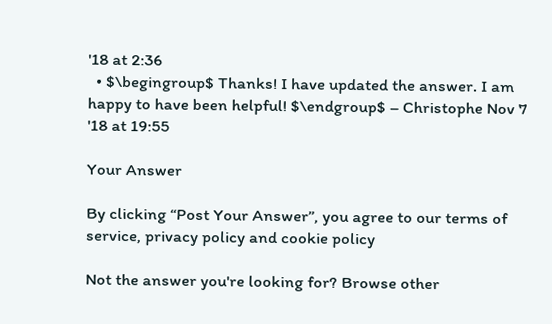'18 at 2:36
  • $\begingroup$ Thanks! I have updated the answer. I am happy to have been helpful! $\endgroup$ – Christophe Nov 7 '18 at 19:55

Your Answer

By clicking “Post Your Answer”, you agree to our terms of service, privacy policy and cookie policy

Not the answer you're looking for? Browse other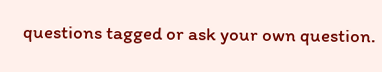questions tagged or ask your own question.